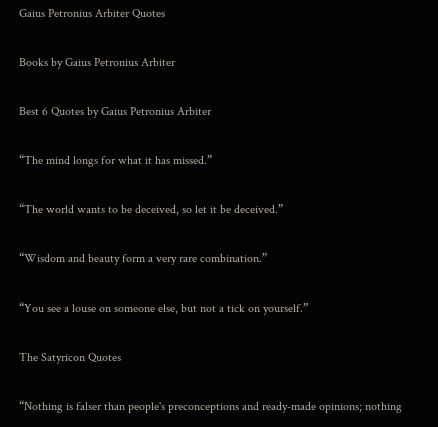Gaius Petronius Arbiter Quotes

Books by Gaius Petronius Arbiter

Best 6 Quotes by Gaius Petronius Arbiter

“The mind longs for what it has missed.”

“The world wants to be deceived, so let it be deceived.”

“Wisdom and beauty form a very rare combination.”

“You see a louse on someone else, but not a tick on yourself.”

The Satyricon Quotes

“Nothing is falser than people's preconceptions and ready-made opinions; nothing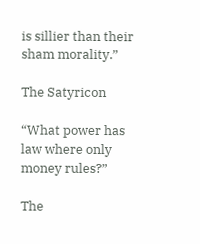is sillier than their sham morality.”

The Satyricon

“What power has law where only money rules?”

The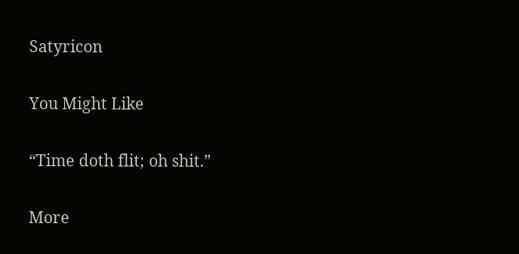Satyricon

You Might Like

“Time doth flit; oh shit.”

More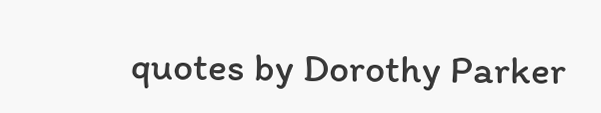quotes by Dorothy Parker